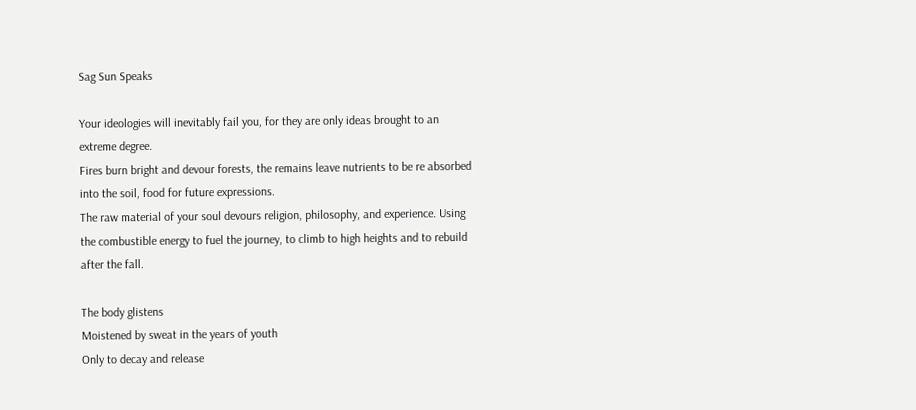Sag Sun Speaks

Your ideologies will inevitably fail you, for they are only ideas brought to an extreme degree.
Fires burn bright and devour forests, the remains leave nutrients to be re absorbed into the soil, food for future expressions.
The raw material of your soul devours religion, philosophy, and experience. Using the combustible energy to fuel the journey, to climb to high heights and to rebuild after the fall.

The body glistens
Moistened by sweat in the years of youth
Only to decay and release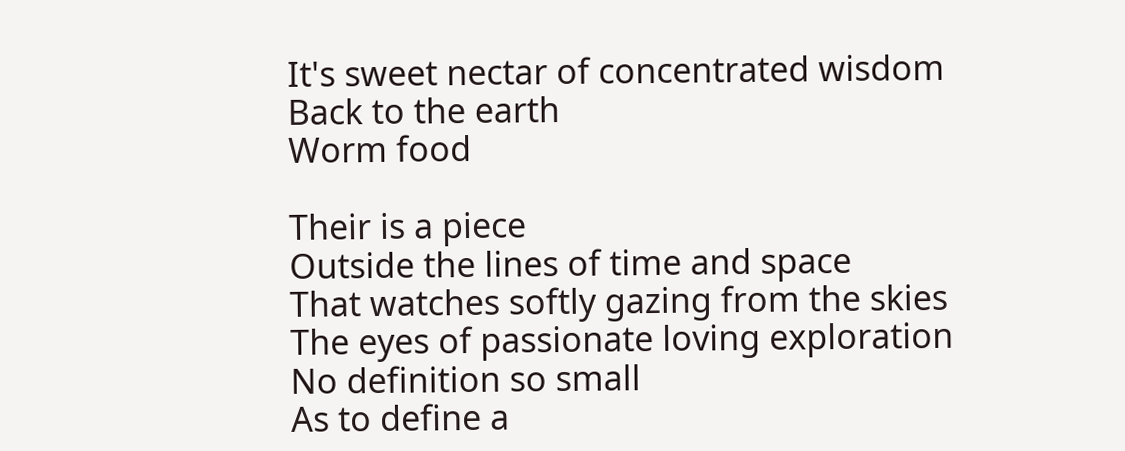It's sweet nectar of concentrated wisdom
Back to the earth
Worm food

Their is a piece
Outside the lines of time and space
That watches softly gazing from the skies
The eyes of passionate loving exploration
No definition so small
As to define a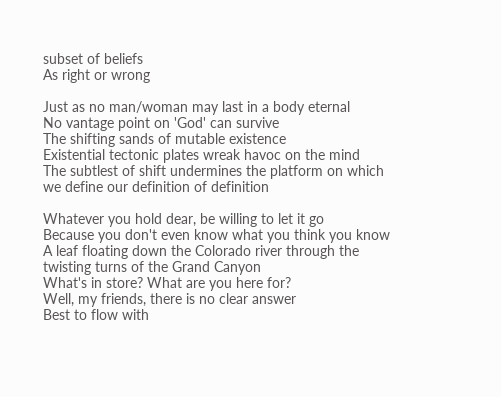subset of beliefs
As right or wrong

Just as no man/woman may last in a body eternal
No vantage point on 'God' can survive
The shifting sands of mutable existence
Existential tectonic plates wreak havoc on the mind
The subtlest of shift undermines the platform on which we define our definition of definition

Whatever you hold dear, be willing to let it go
Because you don't even know what you think you know
A leaf floating down the Colorado river through the twisting turns of the Grand Canyon
What's in store? What are you here for?
Well, my friends, there is no clear answer
Best to flow with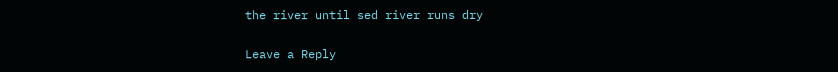the river until sed river runs dry


Leave a Reply